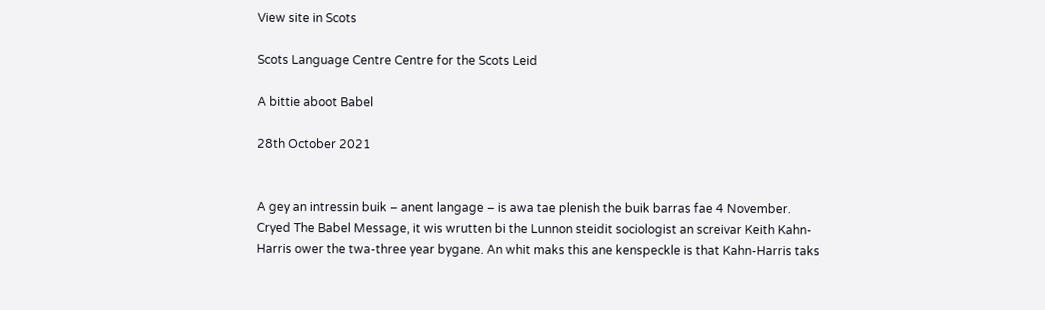View site in Scots

Scots Language Centre Centre for the Scots Leid

A bittie aboot Babel

28th October 2021


A gey an intressin buik – anent langage – is awa tae plenish the buik barras fae 4 November. Cryed The Babel Message, it wis wrutten bi the Lunnon steidit sociologist an screivar Keith Kahn-Harris ower the twa-three year bygane. An whit maks this ane kenspeckle is that Kahn-Harris taks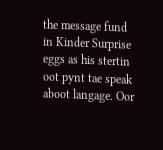the message fund in Kinder Surprise eggs as his stertin oot pynt tae speak aboot langage. Oor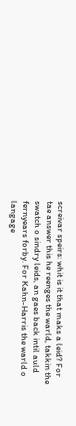screivar speirs: whit is it that maks a leid? For tae answer this he reenges the warld, takkin the swatch o sindry leids, an gaes back intil auld fernyears forby. For Kahn-Harris the warld o langage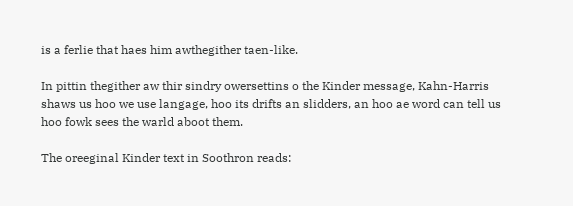is a ferlie that haes him awthegither taen-like.

In pittin thegither aw thir sindry owersettins o the Kinder message, Kahn-Harris shaws us hoo we use langage, hoo its drifts an slidders, an hoo ae word can tell us hoo fowk sees the warld aboot them.

The oreeginal Kinder text in Soothron reads: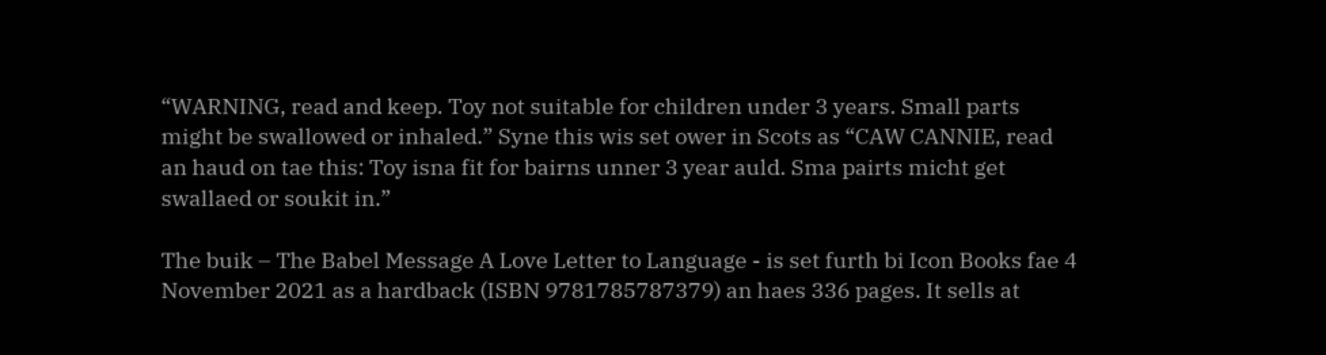“WARNING, read and keep. Toy not suitable for children under 3 years. Small parts might be swallowed or inhaled.” Syne this wis set ower in Scots as “CAW CANNIE, read an haud on tae this: Toy isna fit for bairns unner 3 year auld. Sma pairts micht get swallaed or soukit in.”

The buik – The Babel Message A Love Letter to Language - is set furth bi Icon Books fae 4 November 2021 as a hardback (ISBN 9781785787379) an haes 336 pages. It sells at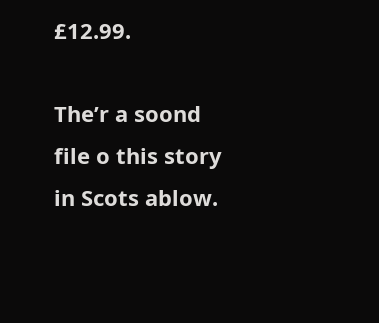£12.99.

The’r a soond file o this story in Scots ablow.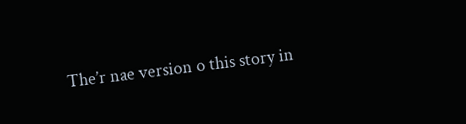The’r nae version o this story in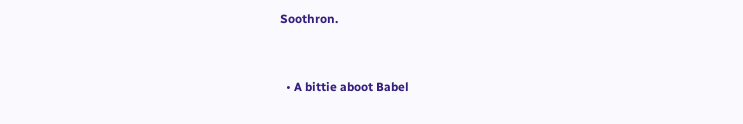Soothron.


  • A bittie aboot Babel